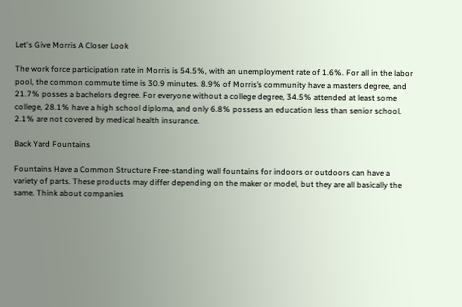Let's Give Morris A Closer Look

The work force participation rate in Morris is 54.5%, with an unemployment rate of 1.6%. For all in the labor pool, the common commute time is 30.9 minutes. 8.9% of Morris’s community have a masters degree, and 21.7% posses a bachelors degree. For everyone without a college degree, 34.5% attended at least some college, 28.1% have a high school diploma, and only 6.8% possess an education less than senior school. 2.1% are not covered by medical health insurance.

Back Yard Fountains

Fountains Have a Common Structure Free-standing wall fountains for indoors or outdoors can have a variety of parts. These products may differ depending on the maker or model, but they are all basically the same. Think about companies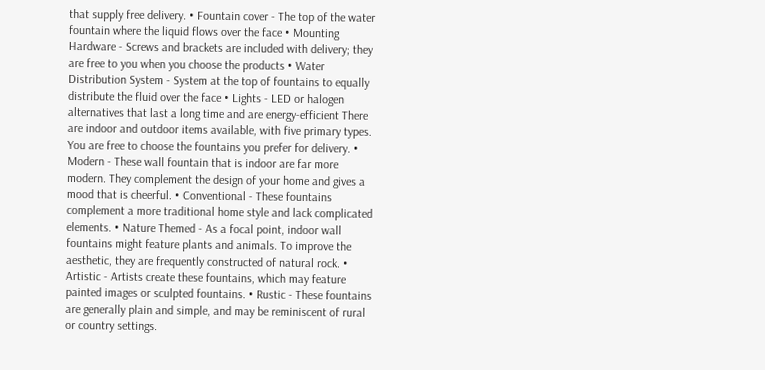that supply free delivery. • Fountain cover - The top of the water fountain where the liquid flows over the face • Mounting Hardware - Screws and brackets are included with delivery; they are free to you when you choose the products • Water Distribution System - System at the top of fountains to equally distribute the fluid over the face • Lights - LED or halogen alternatives that last a long time and are energy-efficient There are indoor and outdoor items available, with five primary types. You are free to choose the fountains you prefer for delivery. • Modern - These wall fountain that is indoor are far more modern. They complement the design of your home and gives a mood that is cheerful. • Conventional - These fountains complement a more traditional home style and lack complicated elements. • Nature Themed - As a focal point, indoor wall fountains might feature plants and animals. To improve the aesthetic, they are frequently constructed of natural rock. • Artistic - Artists create these fountains, which may feature painted images or sculpted fountains. • Rustic - These fountains are generally plain and simple, and may be reminiscent of rural or country settings.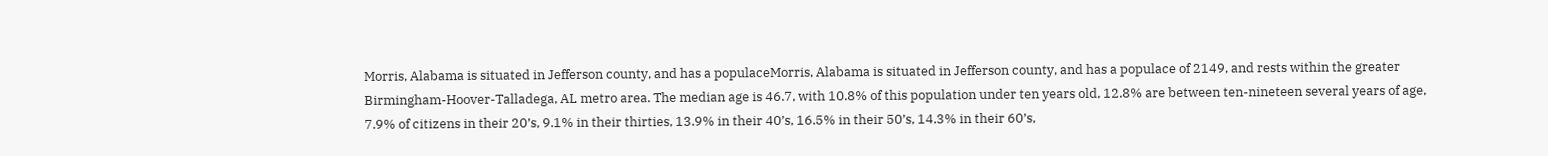Morris, Alabama is situated in Jefferson county, and has a populaceMorris, Alabama is situated in Jefferson county, and has a populace of 2149, and rests within the greater Birmingham-Hoover-Talladega, AL metro area. The median age is 46.7, with 10.8% of this population under ten years old, 12.8% are between ten-nineteen several years of age, 7.9% of citizens in their 20’s, 9.1% in their thirties, 13.9% in their 40’s, 16.5% in their 50’s, 14.3% in their 60’s,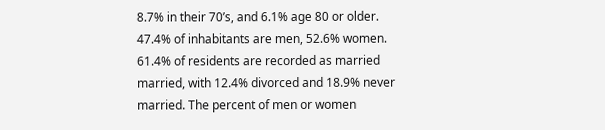8.7% in their 70’s, and 6.1% age 80 or older. 47.4% of inhabitants are men, 52.6% women. 61.4% of residents are recorded as married married, with 12.4% divorced and 18.9% never married. The percent of men or women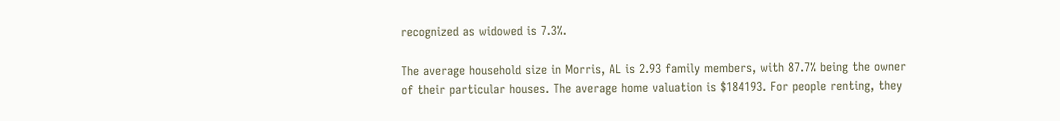recognized as widowed is 7.3%.

The average household size in Morris, AL is 2.93 family members, with 87.7% being the owner of their particular houses. The average home valuation is $184193. For people renting, they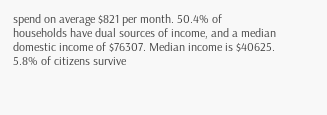spend on average $821 per month. 50.4% of households have dual sources of income, and a median domestic income of $76307. Median income is $40625. 5.8% of citizens survive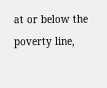at or below the poverty line,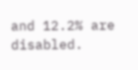and 12.2% are disabled.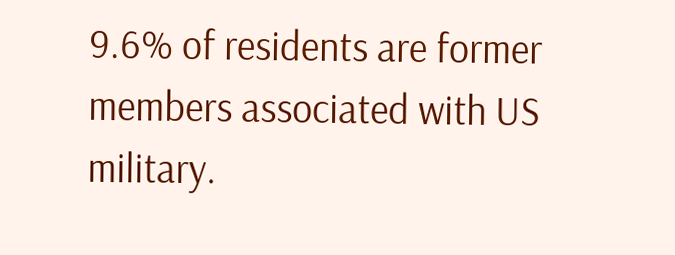9.6% of residents are former members associated with US military.